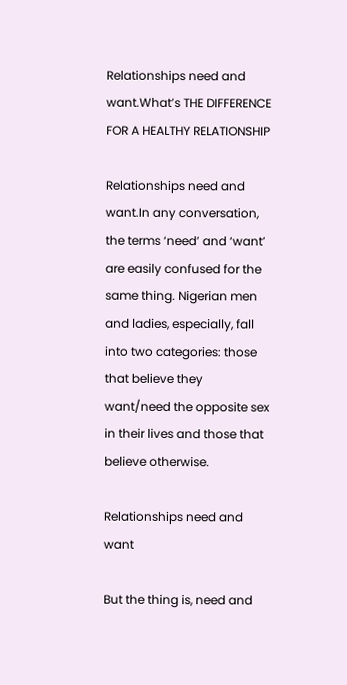Relationships need and want.What’s THE DIFFERENCE FOR A HEALTHY RELATIONSHIP

Relationships need and want.In any conversation, the terms ‘need’ and ‘want’ are easily confused for the same thing. Nigerian men and ladies, especially, fall into two categories: those that believe they want/need the opposite sex in their lives and those that believe otherwise.

Relationships need and want

But the thing is, need and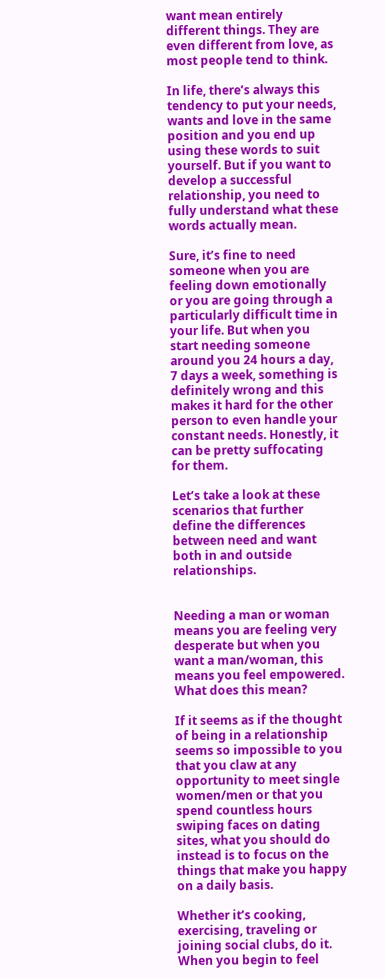want mean entirely different things. They are even different from love, as most people tend to think.

In life, there’s always this tendency to put your needs, wants and love in the same position and you end up using these words to suit yourself. But if you want to develop a successful relationship, you need to fully understand what these words actually mean.

Sure, it’s fine to need someone when you are feeling down emotionally or you are going through a particularly difficult time in your life. But when you start needing someone around you 24 hours a day, 7 days a week, something is definitely wrong and this makes it hard for the other person to even handle your constant needs. Honestly, it can be pretty suffocating for them.

Let’s take a look at these scenarios that further define the differences between need and want both in and outside relationships.


Needing a man or woman means you are feeling very desperate but when you want a man/woman, this means you feel empowered. What does this mean?

If it seems as if the thought of being in a relationship seems so impossible to you that you claw at any opportunity to meet single women/men or that you spend countless hours swiping faces on dating sites, what you should do instead is to focus on the things that make you happy on a daily basis.

Whether it’s cooking, exercising, traveling or joining social clubs, do it. When you begin to feel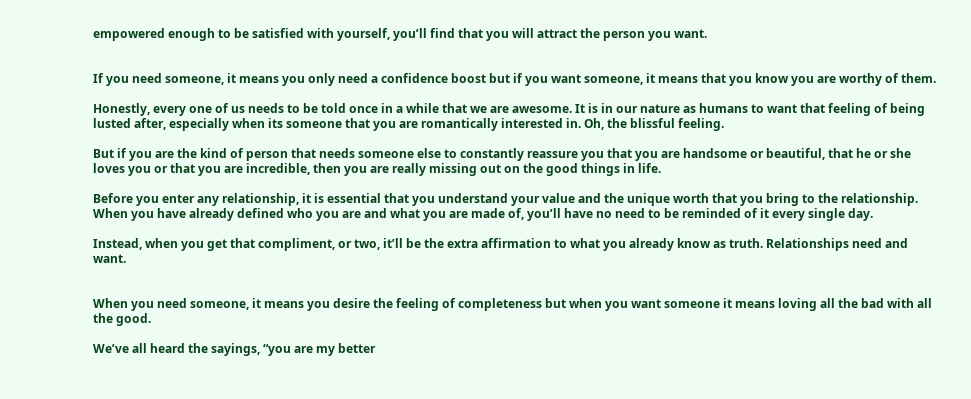empowered enough to be satisfied with yourself, you’ll find that you will attract the person you want.


If you need someone, it means you only need a confidence boost but if you want someone, it means that you know you are worthy of them.

Honestly, every one of us needs to be told once in a while that we are awesome. It is in our nature as humans to want that feeling of being lusted after, especially when its someone that you are romantically interested in. Oh, the blissful feeling.

But if you are the kind of person that needs someone else to constantly reassure you that you are handsome or beautiful, that he or she loves you or that you are incredible, then you are really missing out on the good things in life.

Before you enter any relationship, it is essential that you understand your value and the unique worth that you bring to the relationship. When you have already defined who you are and what you are made of, you’ll have no need to be reminded of it every single day.

Instead, when you get that compliment, or two, it’ll be the extra affirmation to what you already know as truth. Relationships need and want.


When you need someone, it means you desire the feeling of completeness but when you want someone it means loving all the bad with all the good.

We’ve all heard the sayings, “you are my better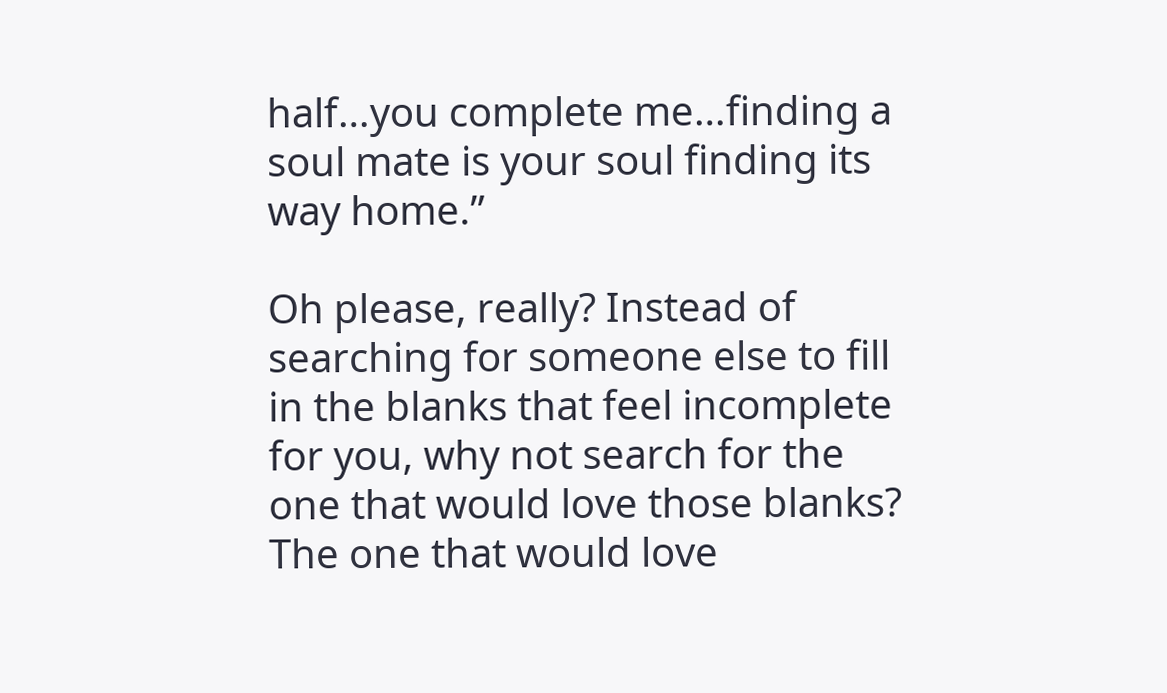half…you complete me…finding a soul mate is your soul finding its way home.”

Oh please, really? Instead of searching for someone else to fill in the blanks that feel incomplete for you, why not search for the one that would love those blanks? The one that would love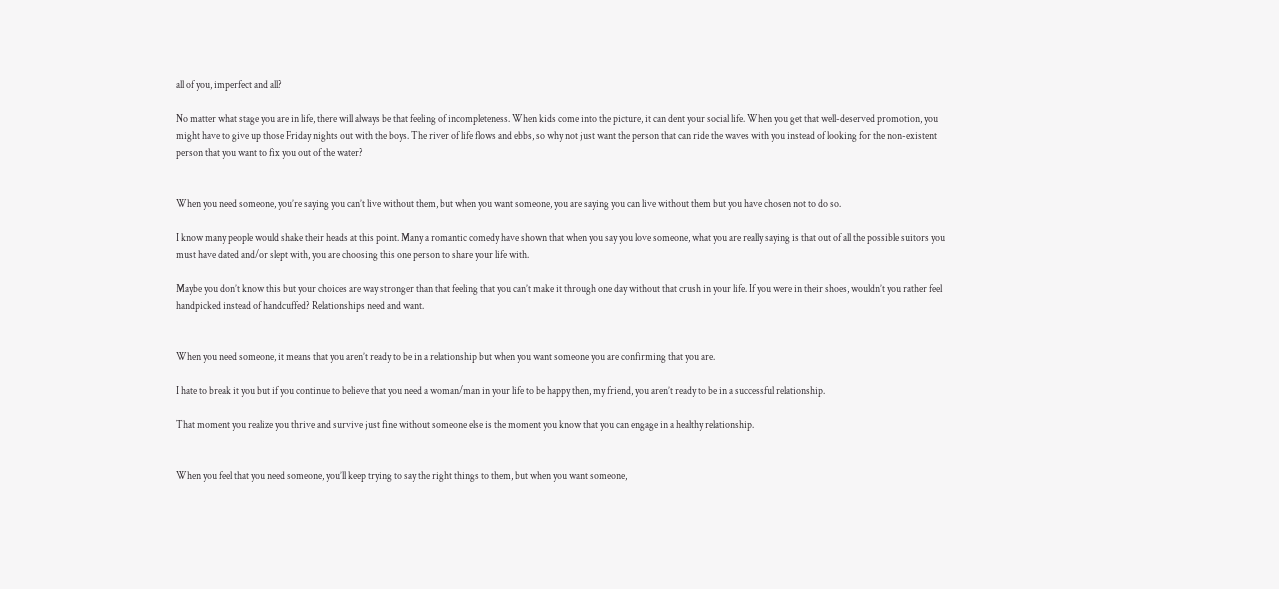all of you, imperfect and all?

No matter what stage you are in life, there will always be that feeling of incompleteness. When kids come into the picture, it can dent your social life. When you get that well-deserved promotion, you might have to give up those Friday nights out with the boys. The river of life flows and ebbs, so why not just want the person that can ride the waves with you instead of looking for the non-existent person that you want to fix you out of the water?


When you need someone, you’re saying you can’t live without them, but when you want someone, you are saying you can live without them but you have chosen not to do so.

I know many people would shake their heads at this point. Many a romantic comedy have shown that when you say you love someone, what you are really saying is that out of all the possible suitors you must have dated and/or slept with, you are choosing this one person to share your life with.

Maybe you don’t know this but your choices are way stronger than that feeling that you can’t make it through one day without that crush in your life. If you were in their shoes, wouldn’t you rather feel handpicked instead of handcuffed? Relationships need and want.


When you need someone, it means that you aren’t ready to be in a relationship but when you want someone you are confirming that you are.

I hate to break it you but if you continue to believe that you need a woman/man in your life to be happy then, my friend, you aren’t ready to be in a successful relationship.

That moment you realize you thrive and survive just fine without someone else is the moment you know that you can engage in a healthy relationship.


When you feel that you need someone, you’ll keep trying to say the right things to them, but when you want someone,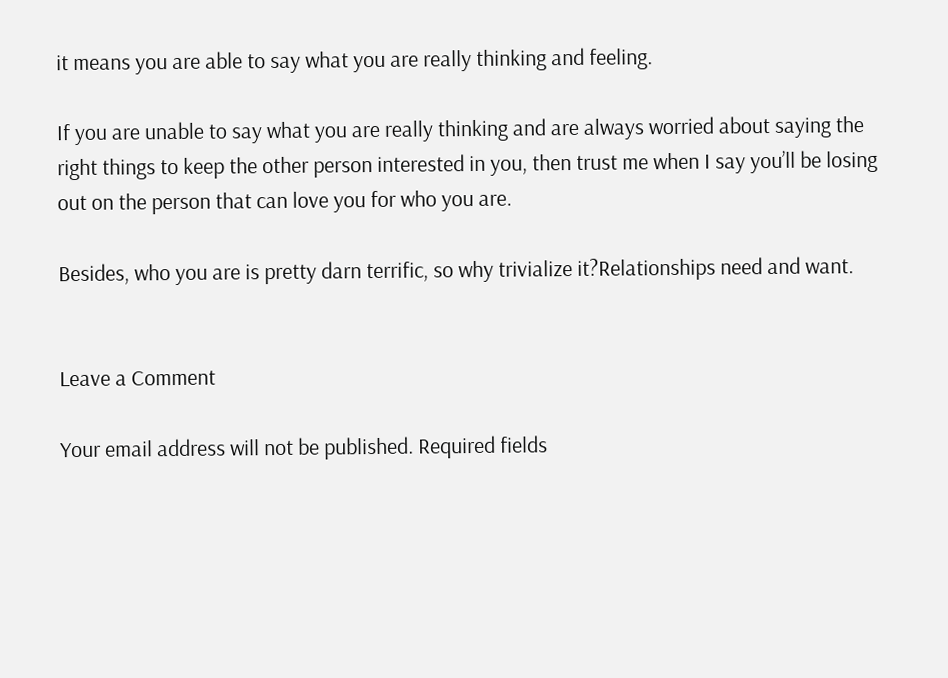it means you are able to say what you are really thinking and feeling.

If you are unable to say what you are really thinking and are always worried about saying the right things to keep the other person interested in you, then trust me when I say you’ll be losing out on the person that can love you for who you are.

Besides, who you are is pretty darn terrific, so why trivialize it?Relationships need and want.


Leave a Comment

Your email address will not be published. Required fields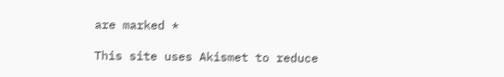are marked *

This site uses Akismet to reduce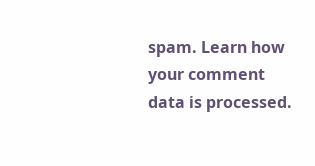spam. Learn how your comment data is processed.